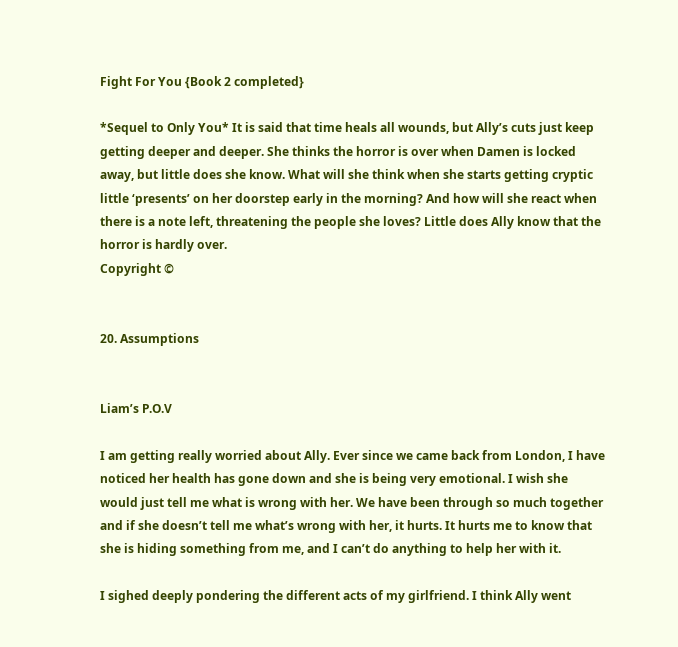Fight For You {Book 2 completed}

*Sequel to Only You* It is said that time heals all wounds, but Ally’s cuts just keep getting deeper and deeper. She thinks the horror is over when Damen is locked away, but little does she know. What will she think when she starts getting cryptic little ‘presents’ on her doorstep early in the morning? And how will she react when there is a note left, threatening the people she loves? Little does Ally know that the horror is hardly over.
Copyright ©


20. Assumptions


Liam’s P.O.V

I am getting really worried about Ally. Ever since we came back from London, I have noticed her health has gone down and she is being very emotional. I wish she would just tell me what is wrong with her. We have been through so much together and if she doesn’t tell me what’s wrong with her, it hurts. It hurts me to know that she is hiding something from me, and I can’t do anything to help her with it.

I sighed deeply pondering the different acts of my girlfriend. I think Ally went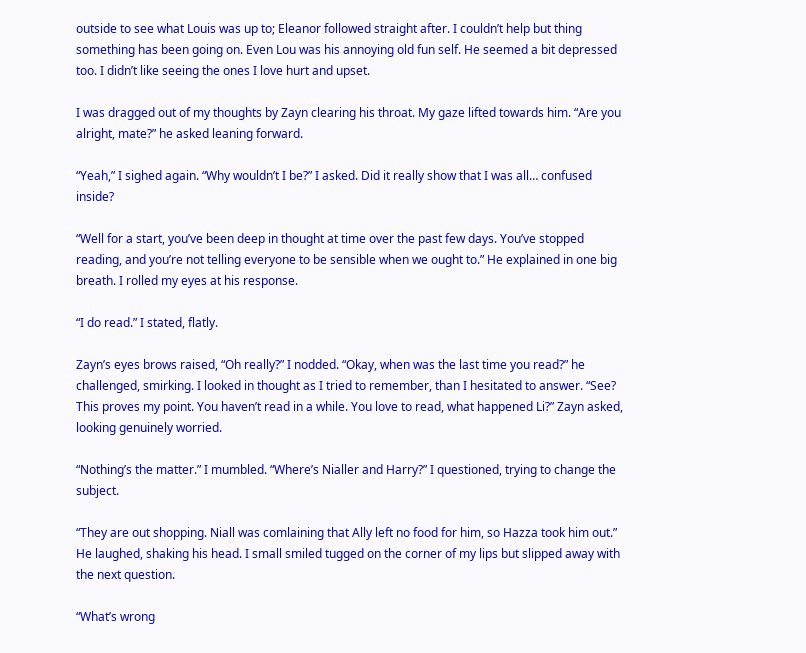outside to see what Louis was up to; Eleanor followed straight after. I couldn’t help but thing something has been going on. Even Lou was his annoying old fun self. He seemed a bit depressed too. I didn’t like seeing the ones I love hurt and upset.

I was dragged out of my thoughts by Zayn clearing his throat. My gaze lifted towards him. “Are you alright, mate?” he asked leaning forward.

“Yeah,” I sighed again. “Why wouldn’t I be?” I asked. Did it really show that I was all… confused inside?

“Well for a start, you’ve been deep in thought at time over the past few days. You’ve stopped reading, and you’re not telling everyone to be sensible when we ought to.” He explained in one big breath. I rolled my eyes at his response.

“I do read.” I stated, flatly.

Zayn’s eyes brows raised, “Oh really?” I nodded. “Okay, when was the last time you read?” he challenged, smirking. I looked in thought as I tried to remember, than I hesitated to answer. “See? This proves my point. You haven’t read in a while. You love to read, what happened Li?” Zayn asked, looking genuinely worried.

“Nothing’s the matter.” I mumbled. “Where’s Nialler and Harry?” I questioned, trying to change the subject.

“They are out shopping. Niall was comlaining that Ally left no food for him, so Hazza took him out.” He laughed, shaking his head. I small smiled tugged on the corner of my lips but slipped away with the next question.

“What’s wrong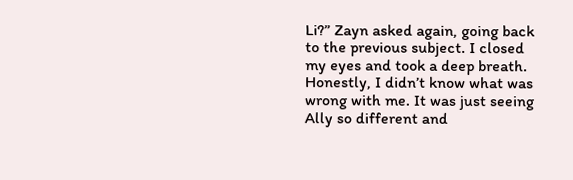Li?” Zayn asked again, going back to the previous subject. I closed my eyes and took a deep breath. Honestly, I didn’t know what was wrong with me. It was just seeing Ally so different and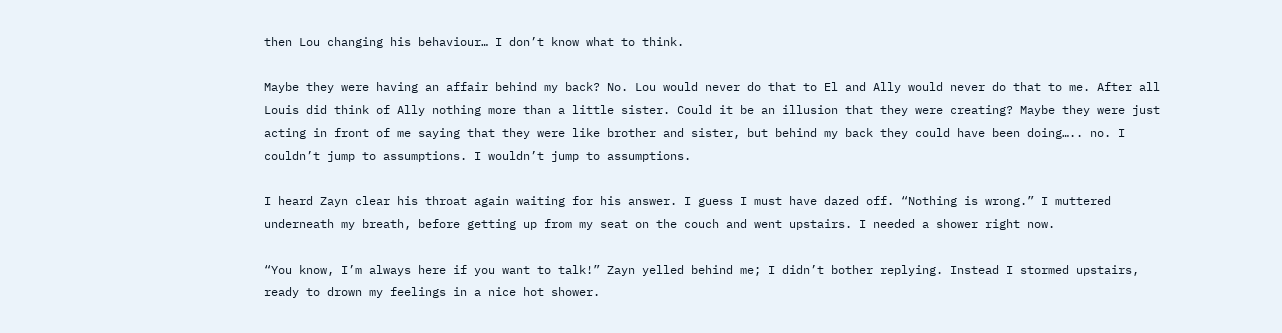then Lou changing his behaviour… I don’t know what to think.

Maybe they were having an affair behind my back? No. Lou would never do that to El and Ally would never do that to me. After all Louis did think of Ally nothing more than a little sister. Could it be an illusion that they were creating? Maybe they were just acting in front of me saying that they were like brother and sister, but behind my back they could have been doing….. no. I couldn’t jump to assumptions. I wouldn’t jump to assumptions.

I heard Zayn clear his throat again waiting for his answer. I guess I must have dazed off. “Nothing is wrong.” I muttered underneath my breath, before getting up from my seat on the couch and went upstairs. I needed a shower right now.

“You know, I’m always here if you want to talk!” Zayn yelled behind me; I didn’t bother replying. Instead I stormed upstairs, ready to drown my feelings in a nice hot shower.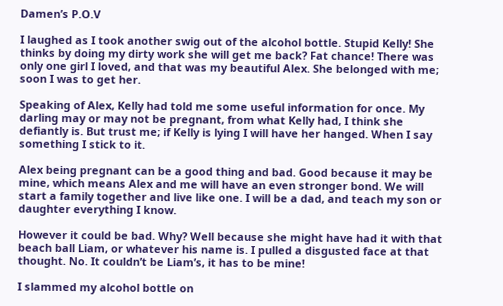Damen’s P.O.V

I laughed as I took another swig out of the alcohol bottle. Stupid Kelly! She thinks by doing my dirty work she will get me back? Fat chance! There was only one girl I loved, and that was my beautiful Alex. She belonged with me; soon I was to get her.

Speaking of Alex, Kelly had told me some useful information for once. My darling may or may not be pregnant, from what Kelly had, I think she defiantly is. But trust me; if Kelly is lying I will have her hanged. When I say something I stick to it.

Alex being pregnant can be a good thing and bad. Good because it may be mine, which means Alex and me will have an even stronger bond. We will start a family together and live like one. I will be a dad, and teach my son or daughter everything I know.

However it could be bad. Why? Well because she might have had it with that beach ball Liam, or whatever his name is. I pulled a disgusted face at that thought. No. It couldn’t be Liam’s, it has to be mine!

I slammed my alcohol bottle on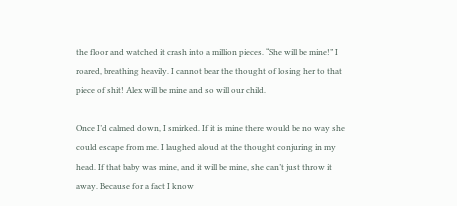the floor and watched it crash into a million pieces. “She will be mine!” I roared, breathing heavily. I cannot bear the thought of losing her to that piece of shit! Alex will be mine and so will our child.

Once I’d calmed down, I smirked. If it is mine there would be no way she could escape from me. I laughed aloud at the thought conjuring in my head. If that baby was mine, and it will be mine, she can’t just throw it away. Because for a fact I know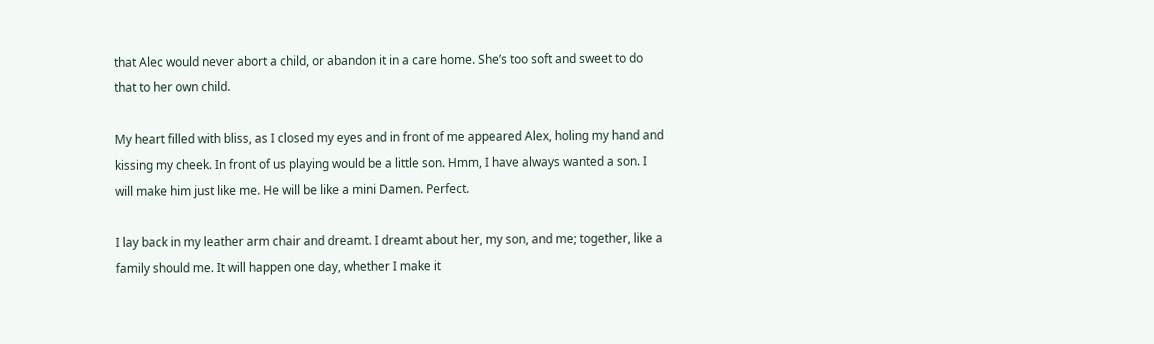that Alec would never abort a child, or abandon it in a care home. She’s too soft and sweet to do that to her own child.

My heart filled with bliss, as I closed my eyes and in front of me appeared Alex, holing my hand and kissing my cheek. In front of us playing would be a little son. Hmm, I have always wanted a son. I will make him just like me. He will be like a mini Damen. Perfect.

I lay back in my leather arm chair and dreamt. I dreamt about her, my son, and me; together, like a family should me. It will happen one day, whether I make it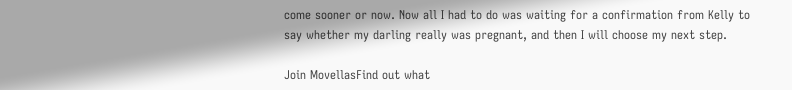come sooner or now. Now all I had to do was waiting for a confirmation from Kelly to say whether my darling really was pregnant, and then I will choose my next step.

Join MovellasFind out what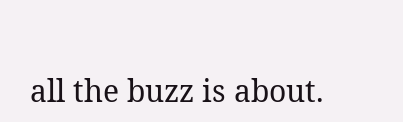all the buzz is about.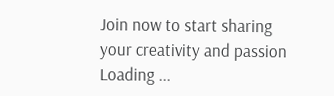Join now to start sharing your creativity and passion
Loading ...